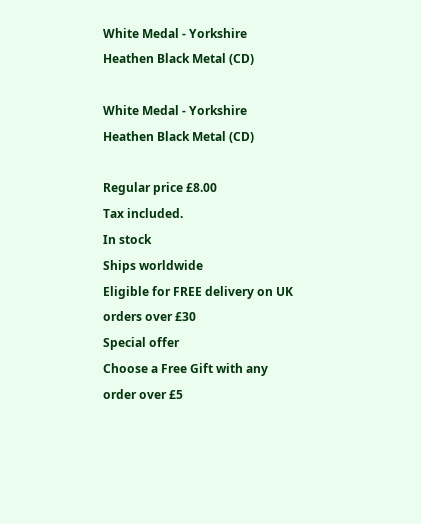White Medal - Yorkshire Heathen Black Metal (CD)

White Medal - Yorkshire Heathen Black Metal (CD)

Regular price £8.00
Tax included.
In stock
Ships worldwide
Eligible for FREE delivery on UK orders over £30
Special offer
Choose a Free Gift with any order over £5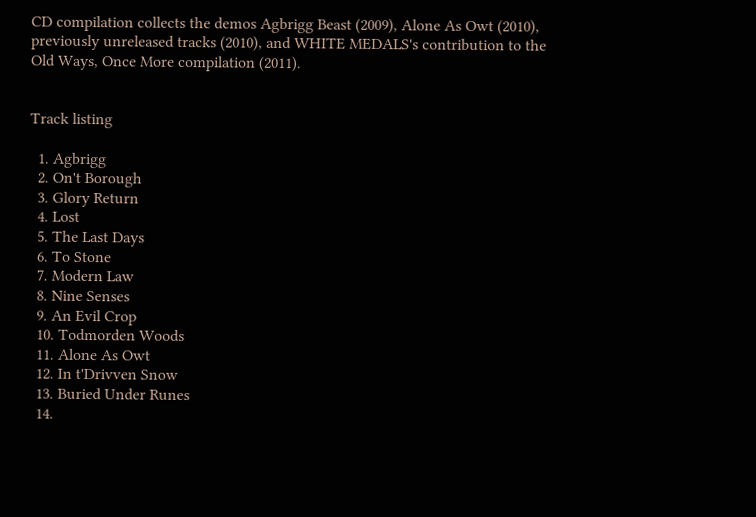CD compilation collects the demos Agbrigg Beast (2009), Alone As Owt (2010), previously unreleased tracks (2010), and WHITE MEDALS's contribution to the Old Ways, Once More compilation (2011).


Track listing

  1. Agbrigg
  2. On't Borough
  3. Glory Return
  4. Lost
  5. The Last Days
  6. To Stone
  7. Modern Law
  8. Nine Senses
  9. An Evil Crop
  10. Todmorden Woods
  11. Alone As Owt
  12. In t'Drivven Snow
  13. Buried Under Runes
  14.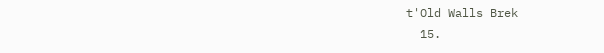t'Old Walls Brek
  15.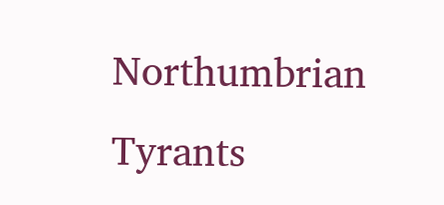Northumbrian Tyrants